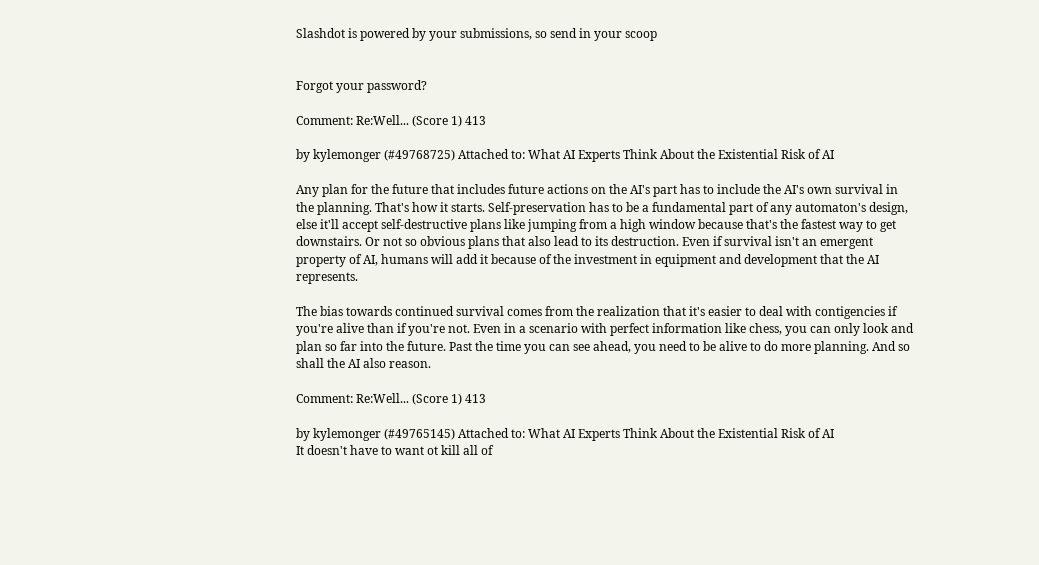Slashdot is powered by your submissions, so send in your scoop


Forgot your password?

Comment: Re:Well... (Score 1) 413

by kylemonger (#49768725) Attached to: What AI Experts Think About the Existential Risk of AI

Any plan for the future that includes future actions on the AI's part has to include the AI's own survival in the planning. That's how it starts. Self-preservation has to be a fundamental part of any automaton's design, else it'll accept self-destructive plans like jumping from a high window because that's the fastest way to get downstairs. Or not so obvious plans that also lead to its destruction. Even if survival isn't an emergent property of AI, humans will add it because of the investment in equipment and development that the AI represents.

The bias towards continued survival comes from the realization that it's easier to deal with contigencies if you're alive than if you're not. Even in a scenario with perfect information like chess, you can only look and plan so far into the future. Past the time you can see ahead, you need to be alive to do more planning. And so shall the AI also reason.

Comment: Re:Well... (Score 1) 413

by kylemonger (#49765145) Attached to: What AI Experts Think About the Existential Risk of AI
It doesn't have to want ot kill all of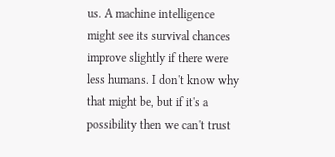us. A machine intelligence might see its survival chances improve slightly if there were less humans. I don't know why that might be, but if it's a possibility then we can't trust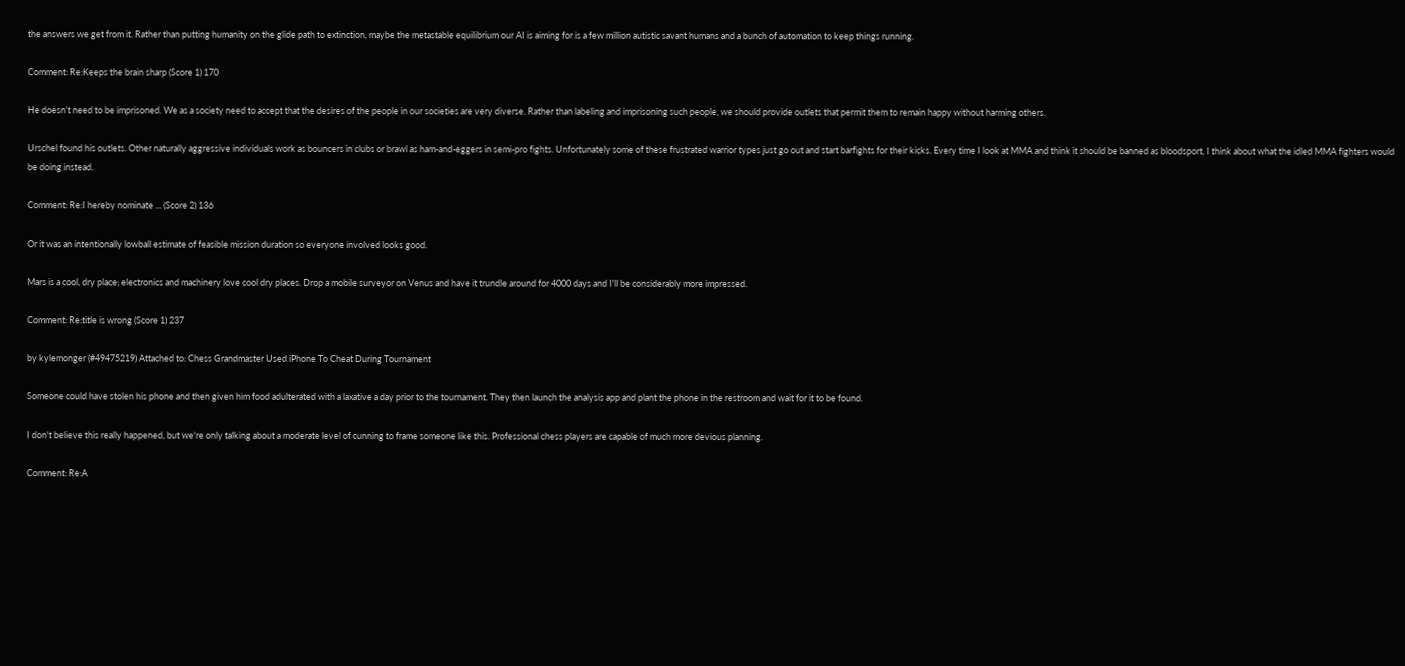the answers we get from it. Rather than putting humanity on the glide path to extinction, maybe the metastable equilibrium our AI is aiming for is a few million autistic savant humans and a bunch of automation to keep things running.

Comment: Re:Keeps the brain sharp (Score 1) 170

He doesn't need to be imprisoned. We as a society need to accept that the desires of the people in our societies are very diverse. Rather than labeling and imprisoning such people, we should provide outlets that permit them to remain happy without harming others.

Urschel found his outlets. Other naturally aggressive individuals work as bouncers in clubs or brawl as ham-and-eggers in semi-pro fights. Unfortunately some of these frustrated warrior types just go out and start barfights for their kicks. Every time I look at MMA and think it should be banned as bloodsport, I think about what the idled MMA fighters would be doing instead.

Comment: Re:I hereby nominate ... (Score 2) 136

Or it was an intentionally lowball estimate of feasible mission duration so everyone involved looks good.

Mars is a cool, dry place; electronics and machinery love cool dry places. Drop a mobile surveyor on Venus and have it trundle around for 4000 days and I'll be considerably more impressed.

Comment: Re:title is wrong (Score 1) 237

by kylemonger (#49475219) Attached to: Chess Grandmaster Used iPhone To Cheat During Tournament

Someone could have stolen his phone and then given him food adulterated with a laxative a day prior to the tournament. They then launch the analysis app and plant the phone in the restroom and wait for it to be found.

I don't believe this really happened, but we're only talking about a moderate level of cunning to frame someone like this. Professional chess players are capable of much more devious planning.

Comment: Re:A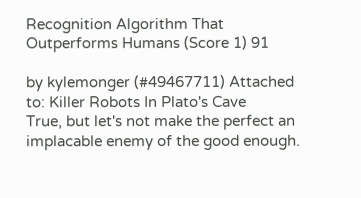Recognition Algorithm That Outperforms Humans (Score 1) 91

by kylemonger (#49467711) Attached to: Killer Robots In Plato's Cave
True, but let's not make the perfect an implacable enemy of the good enough.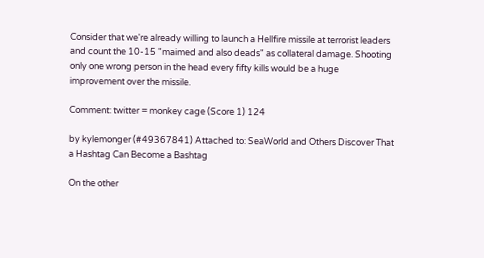Consider that we're already willing to launch a Hellfire missile at terrorist leaders and count the 10-15 "maimed and also deads" as collateral damage. Shooting only one wrong person in the head every fifty kills would be a huge improvement over the missile.

Comment: twitter = monkey cage (Score 1) 124

by kylemonger (#49367841) Attached to: SeaWorld and Others Discover That a Hashtag Can Become a Bashtag

On the other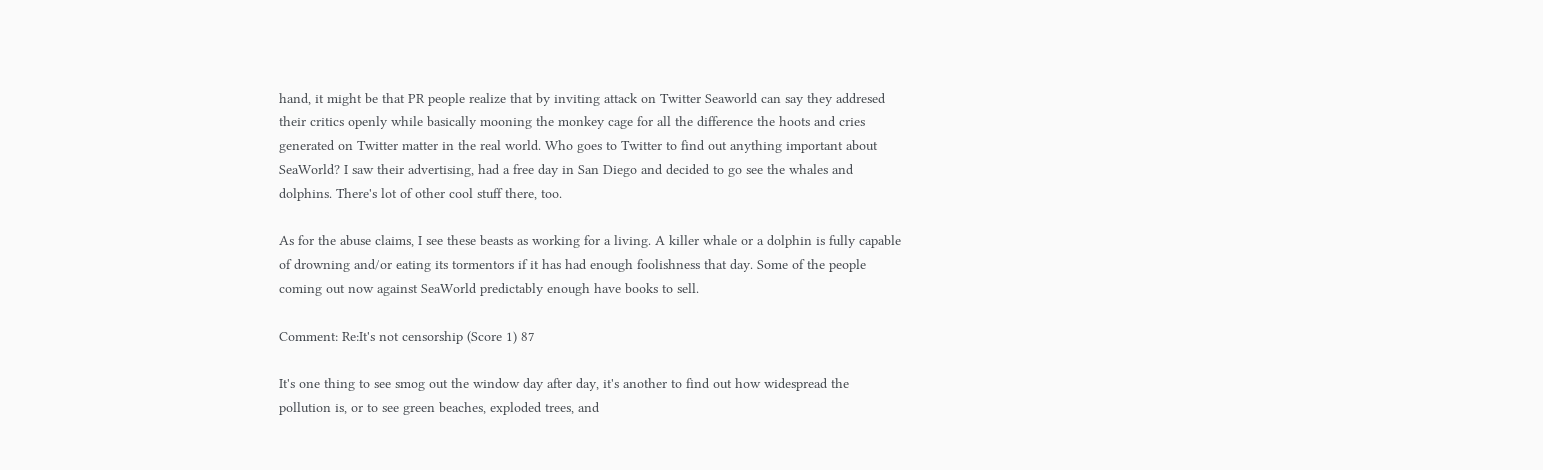hand, it might be that PR people realize that by inviting attack on Twitter Seaworld can say they addresed their critics openly while basically mooning the monkey cage for all the difference the hoots and cries generated on Twitter matter in the real world. Who goes to Twitter to find out anything important about SeaWorld? I saw their advertising, had a free day in San Diego and decided to go see the whales and dolphins. There's lot of other cool stuff there, too.

As for the abuse claims, I see these beasts as working for a living. A killer whale or a dolphin is fully capable of drowning and/or eating its tormentors if it has had enough foolishness that day. Some of the people coming out now against SeaWorld predictably enough have books to sell.

Comment: Re:It's not censorship (Score 1) 87

It's one thing to see smog out the window day after day, it's another to find out how widespread the pollution is, or to see green beaches, exploded trees, and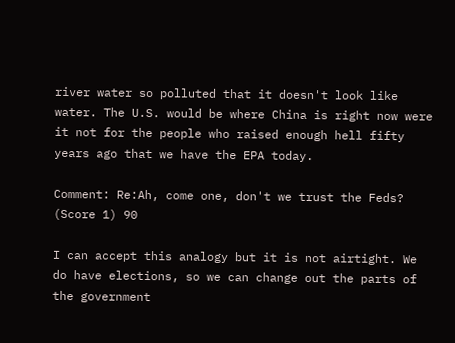river water so polluted that it doesn't look like water. The U.S. would be where China is right now were it not for the people who raised enough hell fifty years ago that we have the EPA today.

Comment: Re:Ah, come one, don't we trust the Feds? (Score 1) 90

I can accept this analogy but it is not airtight. We do have elections, so we can change out the parts of the government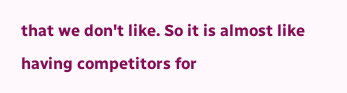that we don't like. So it is almost like having competitors for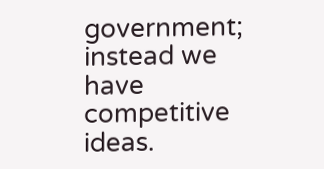government; instead we have competitive ideas.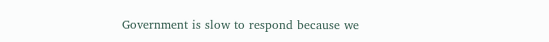Government is slow to respond because we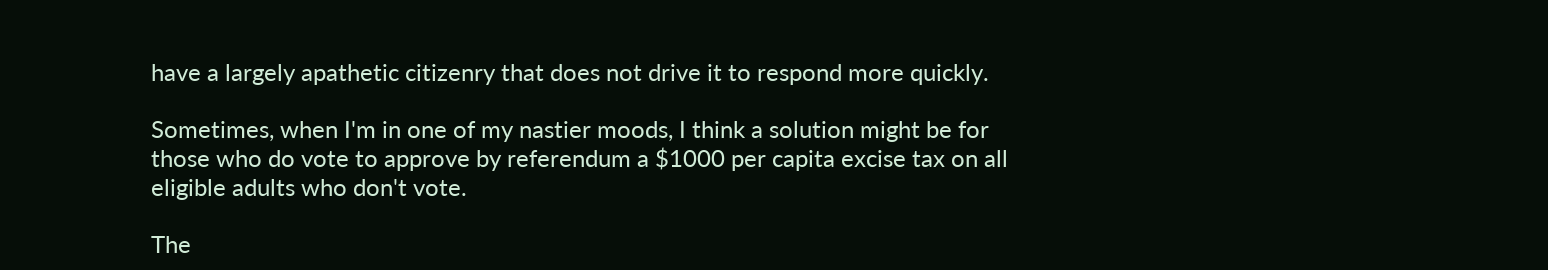have a largely apathetic citizenry that does not drive it to respond more quickly.

Sometimes, when I'm in one of my nastier moods, I think a solution might be for those who do vote to approve by referendum a $1000 per capita excise tax on all eligible adults who don't vote.

The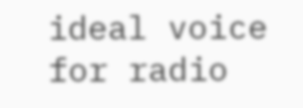ideal voice for radio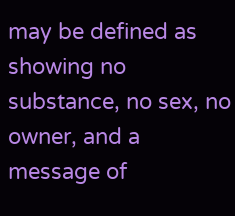may be defined as showing no substance, no sex, no owner, and a message of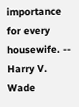importance for every housewife. -- Harry V. Wade